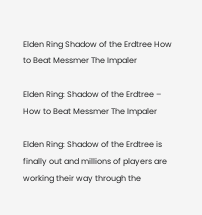Elden Ring Shadow of the Erdtree How to Beat Messmer The Impaler

Elden Ring: Shadow of the Erdtree – How to Beat Messmer The Impaler

Elden Ring: Shadow of the Erdtree is finally out and millions of players are working their way through the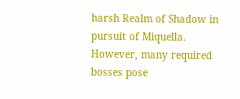harsh Realm of Shadow in pursuit of Miquella. However, many required bosses pose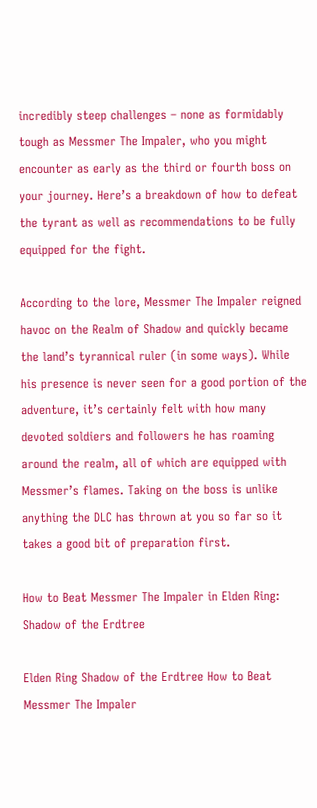incredibly steep challenges – none as formidably tough as Messmer The Impaler, who you might encounter as early as the third or fourth boss on your journey. Here’s a breakdown of how to defeat the tyrant as well as recommendations to be fully equipped for the fight.

According to the lore, Messmer The Impaler reigned havoc on the Realm of Shadow and quickly became the land’s tyrannical ruler (in some ways). While his presence is never seen for a good portion of the adventure, it’s certainly felt with how many devoted soldiers and followers he has roaming around the realm, all of which are equipped with Messmer’s flames. Taking on the boss is unlike anything the DLC has thrown at you so far so it takes a good bit of preparation first.

How to Beat Messmer The Impaler in Elden Ring: Shadow of the Erdtree

Elden Ring Shadow of the Erdtree How to Beat Messmer The Impaler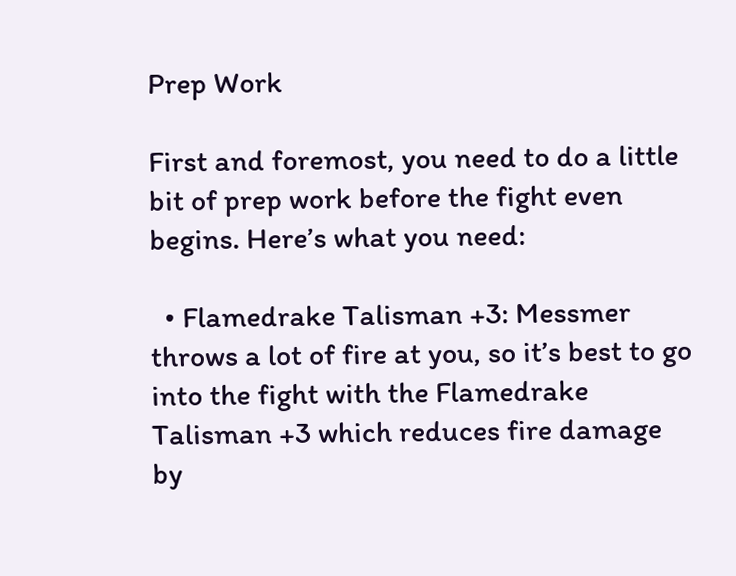Prep Work

First and foremost, you need to do a little bit of prep work before the fight even begins. Here’s what you need:

  • Flamedrake Talisman +3: Messmer throws a lot of fire at you, so it’s best to go into the fight with the Flamedrake Talisman +3 which reduces fire damage by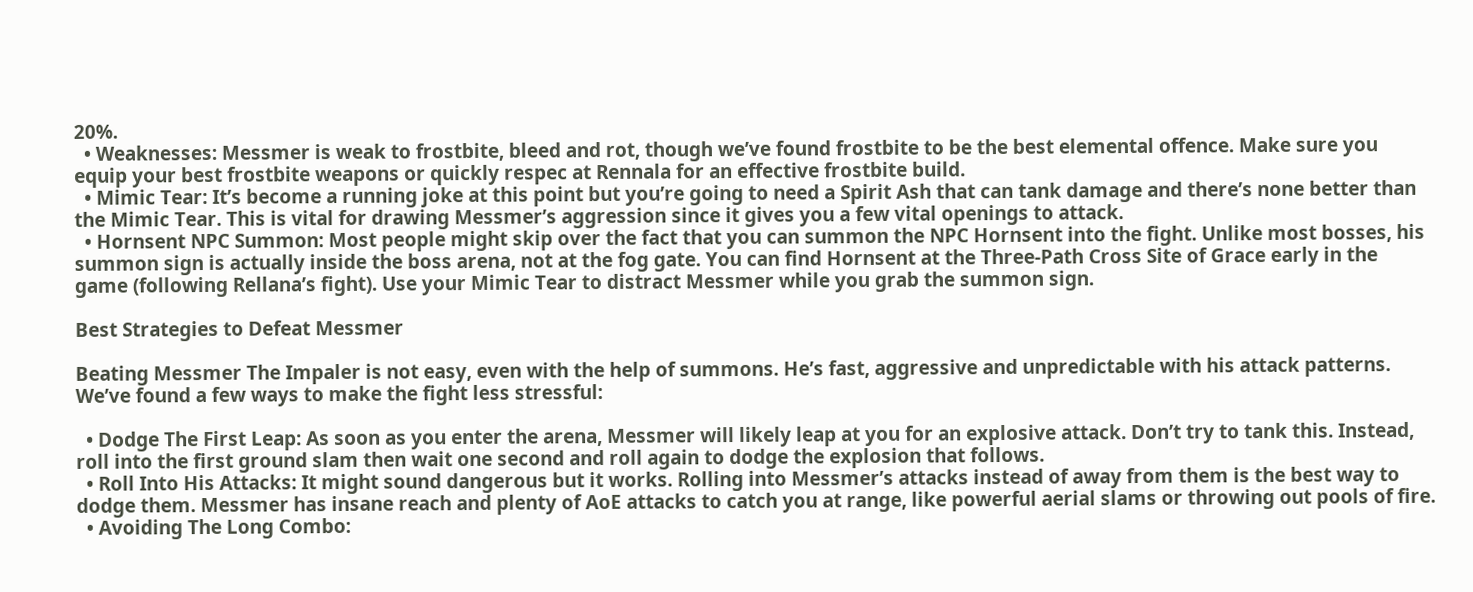20%.
  • Weaknesses: Messmer is weak to frostbite, bleed and rot, though we’ve found frostbite to be the best elemental offence. Make sure you equip your best frostbite weapons or quickly respec at Rennala for an effective frostbite build.
  • Mimic Tear: It’s become a running joke at this point but you’re going to need a Spirit Ash that can tank damage and there’s none better than the Mimic Tear. This is vital for drawing Messmer’s aggression since it gives you a few vital openings to attack.
  • Hornsent NPC Summon: Most people might skip over the fact that you can summon the NPC Hornsent into the fight. Unlike most bosses, his summon sign is actually inside the boss arena, not at the fog gate. You can find Hornsent at the Three-Path Cross Site of Grace early in the game (following Rellana’s fight). Use your Mimic Tear to distract Messmer while you grab the summon sign.

Best Strategies to Defeat Messmer

Beating Messmer The Impaler is not easy, even with the help of summons. He’s fast, aggressive and unpredictable with his attack patterns. We’ve found a few ways to make the fight less stressful:

  • Dodge The First Leap: As soon as you enter the arena, Messmer will likely leap at you for an explosive attack. Don’t try to tank this. Instead, roll into the first ground slam then wait one second and roll again to dodge the explosion that follows.
  • Roll Into His Attacks: It might sound dangerous but it works. Rolling into Messmer’s attacks instead of away from them is the best way to dodge them. Messmer has insane reach and plenty of AoE attacks to catch you at range, like powerful aerial slams or throwing out pools of fire.
  • Avoiding The Long Combo: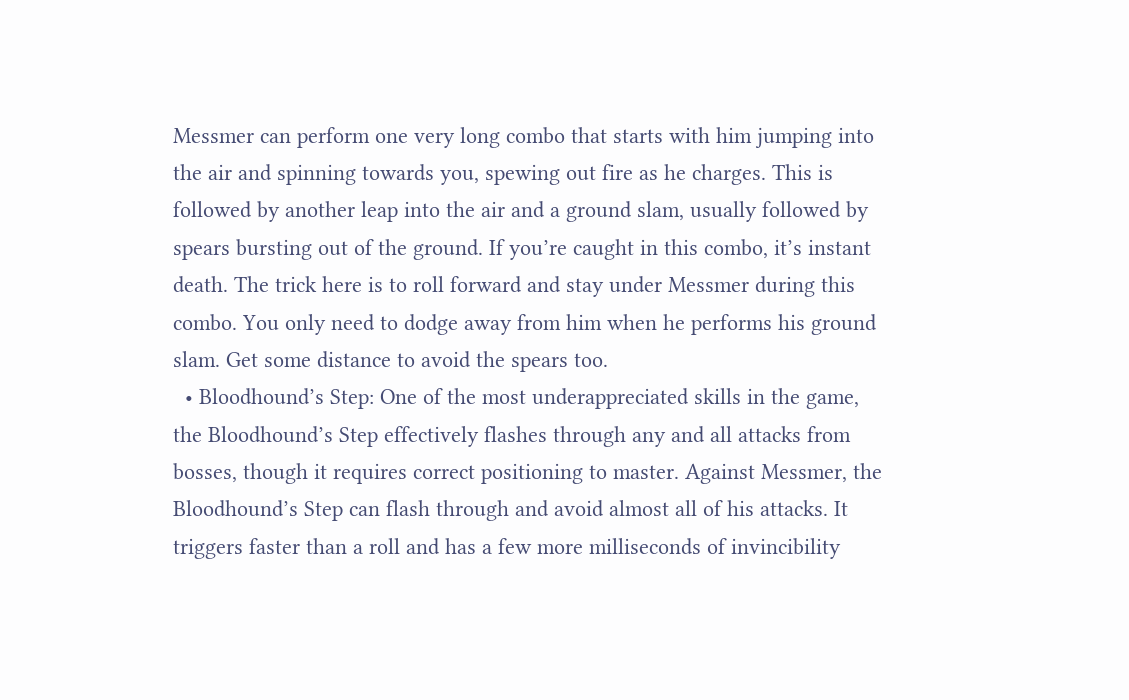Messmer can perform one very long combo that starts with him jumping into the air and spinning towards you, spewing out fire as he charges. This is followed by another leap into the air and a ground slam, usually followed by spears bursting out of the ground. If you’re caught in this combo, it’s instant death. The trick here is to roll forward and stay under Messmer during this combo. You only need to dodge away from him when he performs his ground slam. Get some distance to avoid the spears too.
  • Bloodhound’s Step: One of the most underappreciated skills in the game, the Bloodhound’s Step effectively flashes through any and all attacks from bosses, though it requires correct positioning to master. Against Messmer, the Bloodhound’s Step can flash through and avoid almost all of his attacks. It triggers faster than a roll and has a few more milliseconds of invincibility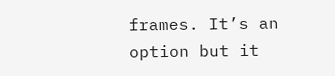frames. It’s an option but it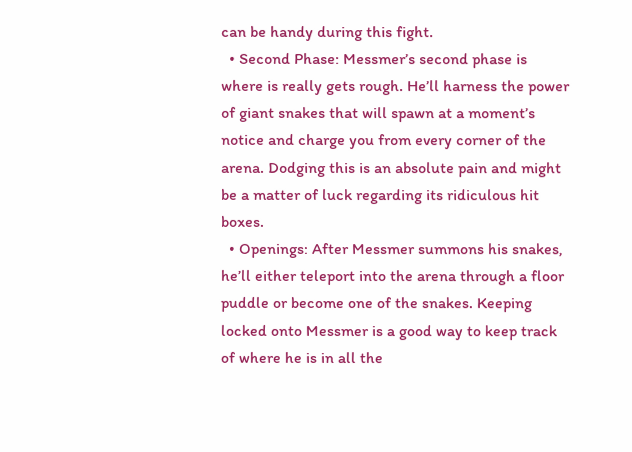can be handy during this fight.
  • Second Phase: Messmer’s second phase is where is really gets rough. He’ll harness the power of giant snakes that will spawn at a moment’s notice and charge you from every corner of the arena. Dodging this is an absolute pain and might be a matter of luck regarding its ridiculous hit boxes.
  • Openings: After Messmer summons his snakes, he’ll either teleport into the arena through a floor puddle or become one of the snakes. Keeping locked onto Messmer is a good way to keep track of where he is in all the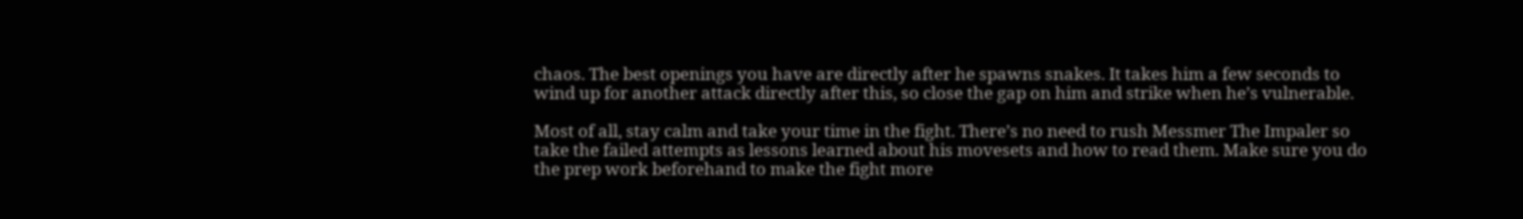chaos. The best openings you have are directly after he spawns snakes. It takes him a few seconds to wind up for another attack directly after this, so close the gap on him and strike when he’s vulnerable.

Most of all, stay calm and take your time in the fight. There’s no need to rush Messmer The Impaler so take the failed attempts as lessons learned about his movesets and how to read them. Make sure you do the prep work beforehand to make the fight more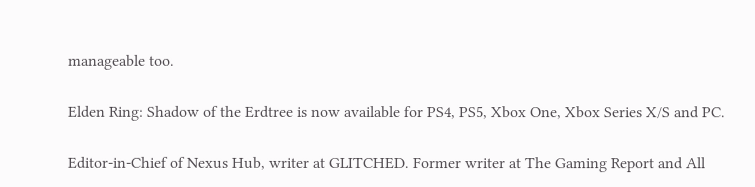manageable too.

Elden Ring: Shadow of the Erdtree is now available for PS4, PS5, Xbox One, Xbox Series X/S and PC.

Editor-in-Chief of Nexus Hub, writer at GLITCHED. Former writer at The Gaming Report and All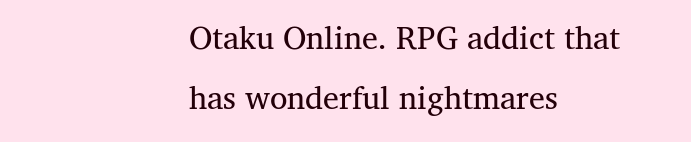Otaku Online. RPG addict that has wonderful nightmares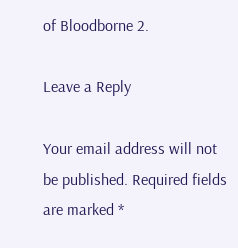of Bloodborne 2.

Leave a Reply

Your email address will not be published. Required fields are marked *